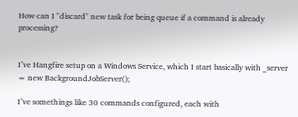How can I "discard" new task for being queue if a command is already processing?


I’ve Hangfire setup on a Windows Service, which I start basically with _server = new BackgroundJobServer();

I’ve somethings like 30 commands configured, each with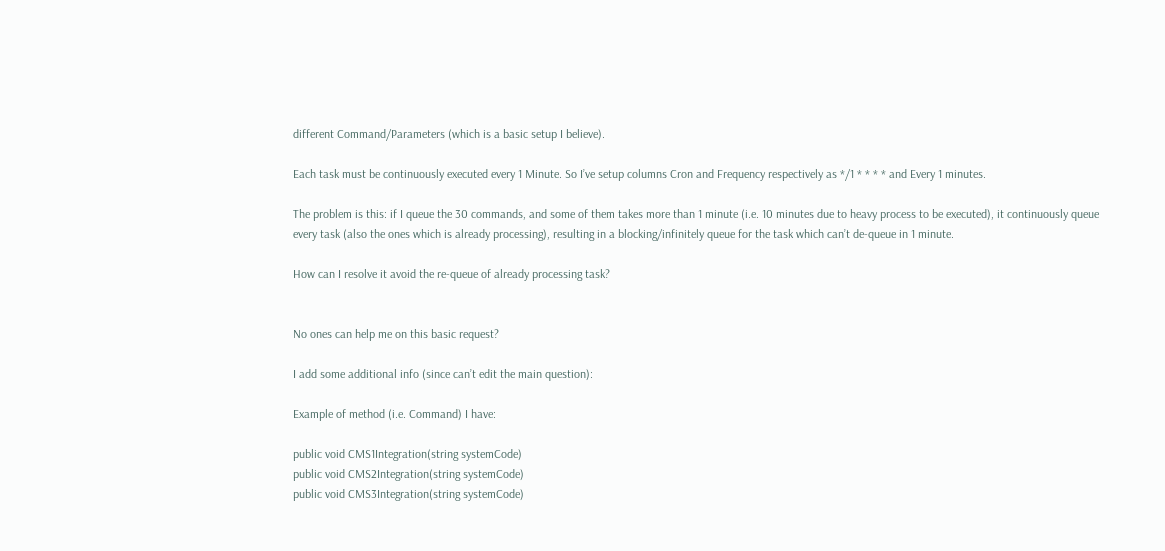different Command/Parameters (which is a basic setup I believe).

Each task must be continuously executed every 1 Minute. So I’ve setup columns Cron and Frequency respectively as */1 * * * * and Every 1 minutes.

The problem is this: if I queue the 30 commands, and some of them takes more than 1 minute (i.e. 10 minutes due to heavy process to be executed), it continuously queue every task (also the ones which is already processing), resulting in a blocking/infinitely queue for the task which can’t de-queue in 1 minute.

How can I resolve it avoid the re-queue of already processing task?


No ones can help me on this basic request?

I add some additional info (since can’t edit the main question):

Example of method (i.e. Command) I have:

public void CMS1Integration(string systemCode)
public void CMS2Integration(string systemCode)
public void CMS3Integration(string systemCode)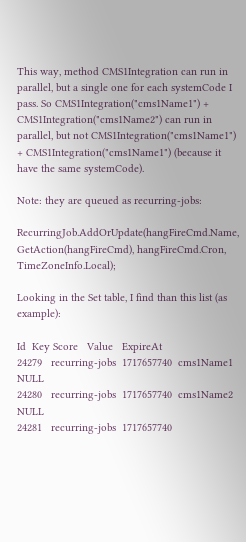This way, method CMS1Integration can run in parallel, but a single one for each systemCode I pass. So CMS1Integration("cms1Name1") + CMS1Integration("cms1Name2") can run in parallel, but not CMS1Integration("cms1Name1") + CMS1Integration("cms1Name1") (because it have the same systemCode).

Note: they are queued as recurring-jobs:

RecurringJob.AddOrUpdate(hangFireCmd.Name, GetAction(hangFireCmd), hangFireCmd.Cron, TimeZoneInfo.Local);

Looking in the Set table, I find than this list (as example):

Id  Key Score   Value   ExpireAt
24279   recurring-jobs  1717657740  cms1Name1   NULL
24280   recurring-jobs  1717657740  cms1Name2   NULL
24281   recurring-jobs  1717657740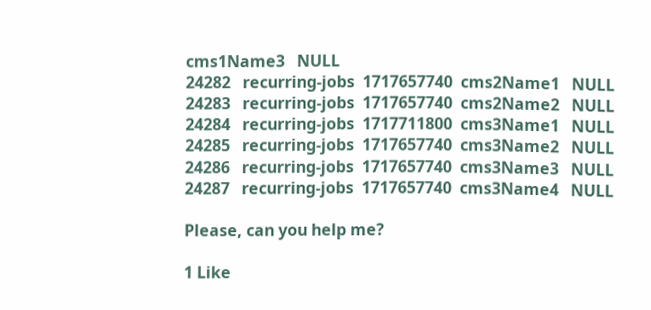cms1Name3   NULL
24282   recurring-jobs  1717657740  cms2Name1   NULL
24283   recurring-jobs  1717657740  cms2Name2   NULL
24284   recurring-jobs  1717711800  cms3Name1   NULL
24285   recurring-jobs  1717657740  cms3Name2   NULL
24286   recurring-jobs  1717657740  cms3Name3   NULL
24287   recurring-jobs  1717657740  cms3Name4   NULL

Please, can you help me?

1 Like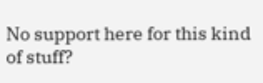No support here for this kind of stuff?